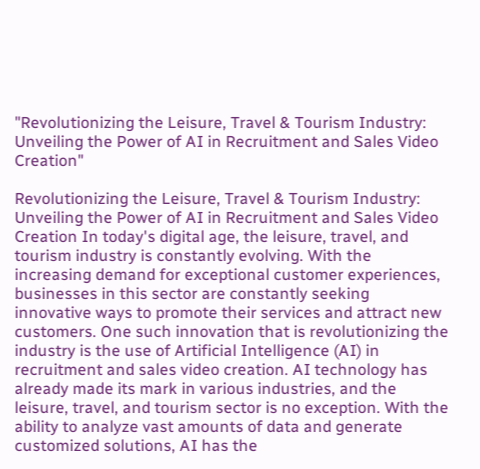"Revolutionizing the Leisure, Travel & Tourism Industry: Unveiling the Power of AI in Recruitment and Sales Video Creation"

Revolutionizing the Leisure, Travel & Tourism Industry: Unveiling the Power of AI in Recruitment and Sales Video Creation In today's digital age, the leisure, travel, and tourism industry is constantly evolving. With the increasing demand for exceptional customer experiences, businesses in this sector are constantly seeking innovative ways to promote their services and attract new customers. One such innovation that is revolutionizing the industry is the use of Artificial Intelligence (AI) in recruitment and sales video creation. AI technology has already made its mark in various industries, and the leisure, travel, and tourism sector is no exception. With the ability to analyze vast amounts of data and generate customized solutions, AI has the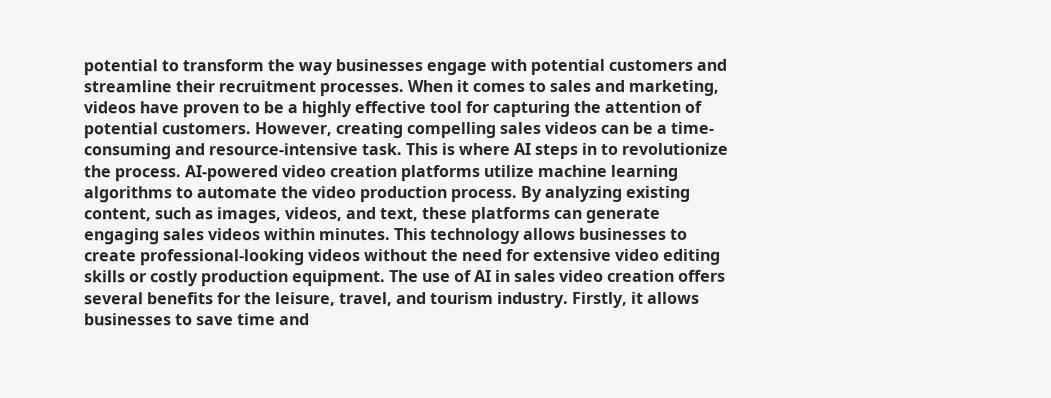potential to transform the way businesses engage with potential customers and streamline their recruitment processes. When it comes to sales and marketing, videos have proven to be a highly effective tool for capturing the attention of potential customers. However, creating compelling sales videos can be a time-consuming and resource-intensive task. This is where AI steps in to revolutionize the process. AI-powered video creation platforms utilize machine learning algorithms to automate the video production process. By analyzing existing content, such as images, videos, and text, these platforms can generate engaging sales videos within minutes. This technology allows businesses to create professional-looking videos without the need for extensive video editing skills or costly production equipment. The use of AI in sales video creation offers several benefits for the leisure, travel, and tourism industry. Firstly, it allows businesses to save time and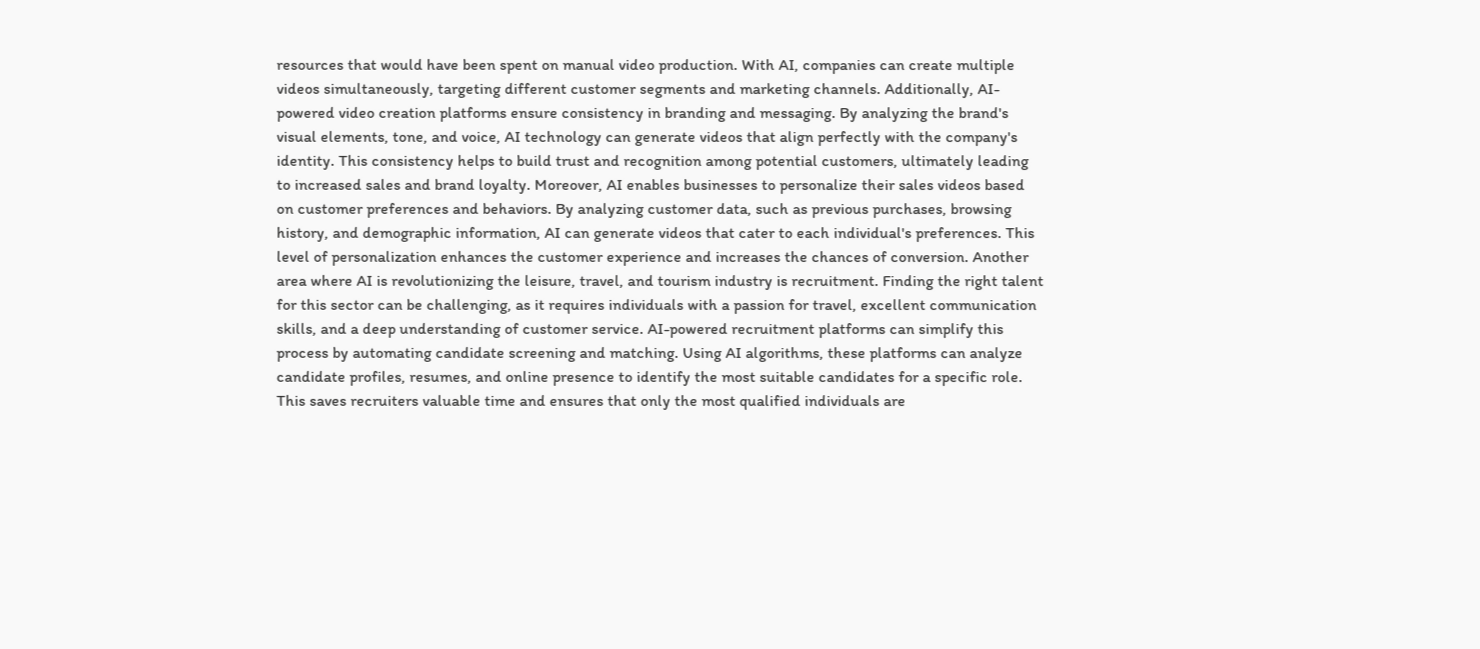resources that would have been spent on manual video production. With AI, companies can create multiple videos simultaneously, targeting different customer segments and marketing channels. Additionally, AI-powered video creation platforms ensure consistency in branding and messaging. By analyzing the brand's visual elements, tone, and voice, AI technology can generate videos that align perfectly with the company's identity. This consistency helps to build trust and recognition among potential customers, ultimately leading to increased sales and brand loyalty. Moreover, AI enables businesses to personalize their sales videos based on customer preferences and behaviors. By analyzing customer data, such as previous purchases, browsing history, and demographic information, AI can generate videos that cater to each individual's preferences. This level of personalization enhances the customer experience and increases the chances of conversion. Another area where AI is revolutionizing the leisure, travel, and tourism industry is recruitment. Finding the right talent for this sector can be challenging, as it requires individuals with a passion for travel, excellent communication skills, and a deep understanding of customer service. AI-powered recruitment platforms can simplify this process by automating candidate screening and matching. Using AI algorithms, these platforms can analyze candidate profiles, resumes, and online presence to identify the most suitable candidates for a specific role. This saves recruiters valuable time and ensures that only the most qualified individuals are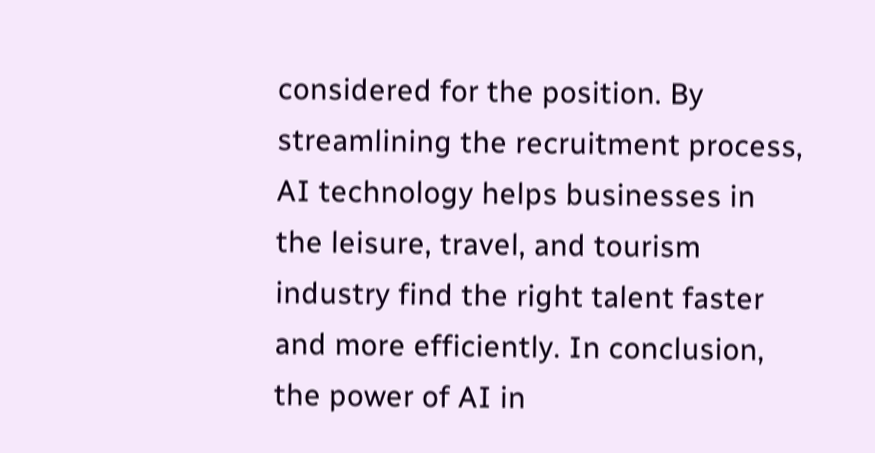considered for the position. By streamlining the recruitment process, AI technology helps businesses in the leisure, travel, and tourism industry find the right talent faster and more efficiently. In conclusion, the power of AI in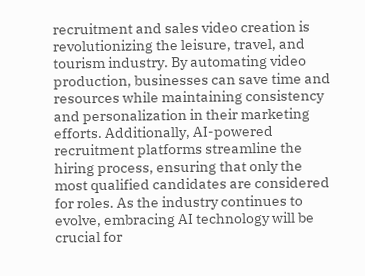recruitment and sales video creation is revolutionizing the leisure, travel, and tourism industry. By automating video production, businesses can save time and resources while maintaining consistency and personalization in their marketing efforts. Additionally, AI-powered recruitment platforms streamline the hiring process, ensuring that only the most qualified candidates are considered for roles. As the industry continues to evolve, embracing AI technology will be crucial for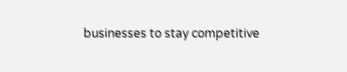businesses to stay competitive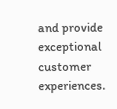and provide exceptional customer experiences.